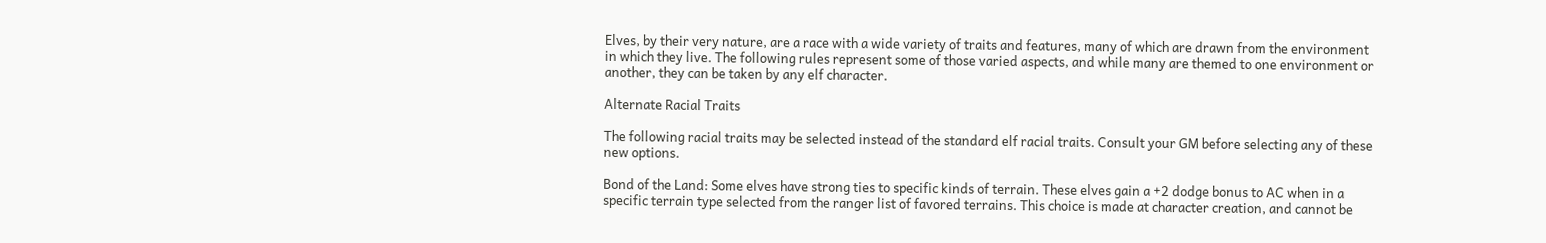Elves, by their very nature, are a race with a wide variety of traits and features, many of which are drawn from the environment in which they live. The following rules represent some of those varied aspects, and while many are themed to one environment or another, they can be taken by any elf character.

Alternate Racial Traits

The following racial traits may be selected instead of the standard elf racial traits. Consult your GM before selecting any of these new options.

Bond of the Land: Some elves have strong ties to specific kinds of terrain. These elves gain a +2 dodge bonus to AC when in a specific terrain type selected from the ranger list of favored terrains. This choice is made at character creation, and cannot be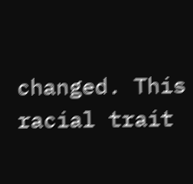changed. This racial trait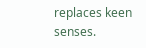replaces keen senses.